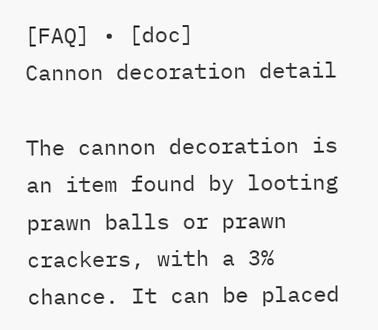[FAQ] • [doc]
Cannon decoration detail

The cannon decoration is an item found by looting prawn balls or prawn crackers, with a 3% chance. It can be placed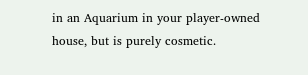in an Aquarium in your player-owned house, but is purely cosmetic.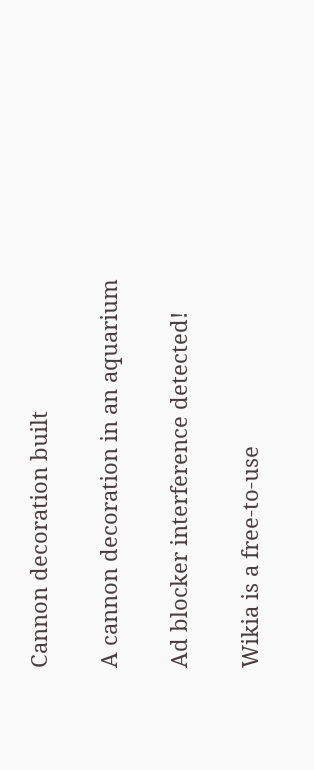Cannon decoration built

A cannon decoration in an aquarium

Ad blocker interference detected!

Wikia is a free-to-use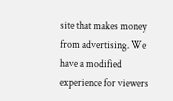site that makes money from advertising. We have a modified experience for viewers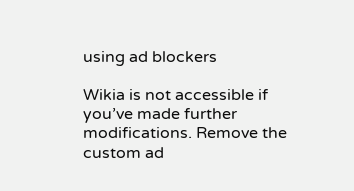using ad blockers

Wikia is not accessible if you’ve made further modifications. Remove the custom ad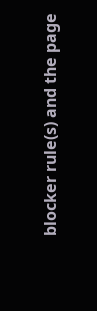blocker rule(s) and the page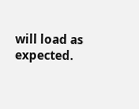will load as expected.